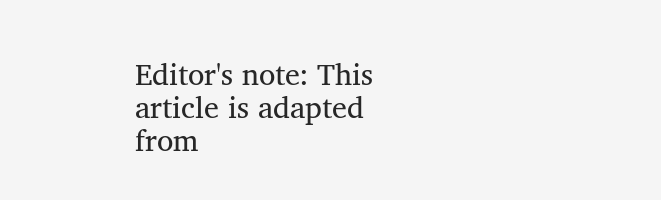Editor's note: This article is adapted from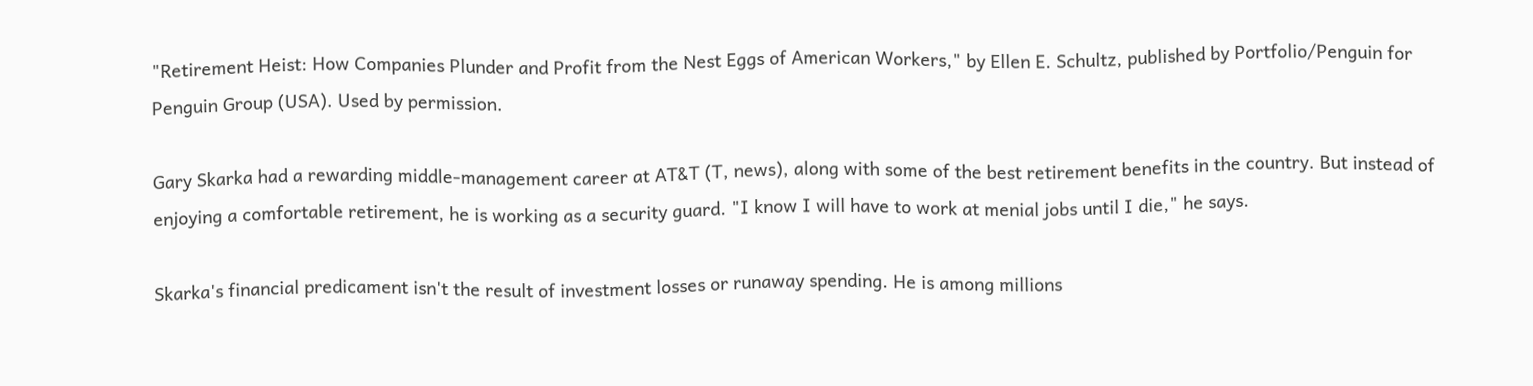"Retirement Heist: How Companies Plunder and Profit from the Nest Eggs of American Workers," by Ellen E. Schultz, published by Portfolio/Penguin for Penguin Group (USA). Used by permission.

Gary Skarka had a rewarding middle-management career at AT&T (T, news), along with some of the best retirement benefits in the country. But instead of enjoying a comfortable retirement, he is working as a security guard. "I know I will have to work at menial jobs until I die," he says.

Skarka's financial predicament isn't the result of investment losses or runaway spending. He is among millions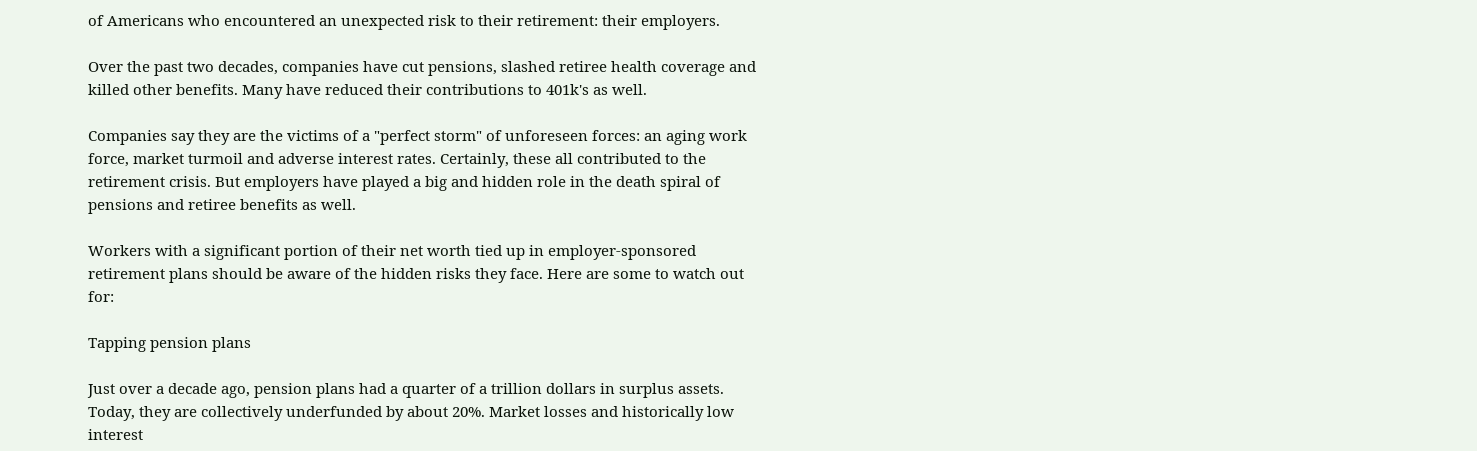of Americans who encountered an unexpected risk to their retirement: their employers.

Over the past two decades, companies have cut pensions, slashed retiree health coverage and killed other benefits. Many have reduced their contributions to 401k's as well.

Companies say they are the victims of a "perfect storm" of unforeseen forces: an aging work force, market turmoil and adverse interest rates. Certainly, these all contributed to the retirement crisis. But employers have played a big and hidden role in the death spiral of pensions and retiree benefits as well.

Workers with a significant portion of their net worth tied up in employer-sponsored retirement plans should be aware of the hidden risks they face. Here are some to watch out for:

Tapping pension plans

Just over a decade ago, pension plans had a quarter of a trillion dollars in surplus assets. Today, they are collectively underfunded by about 20%. Market losses and historically low interest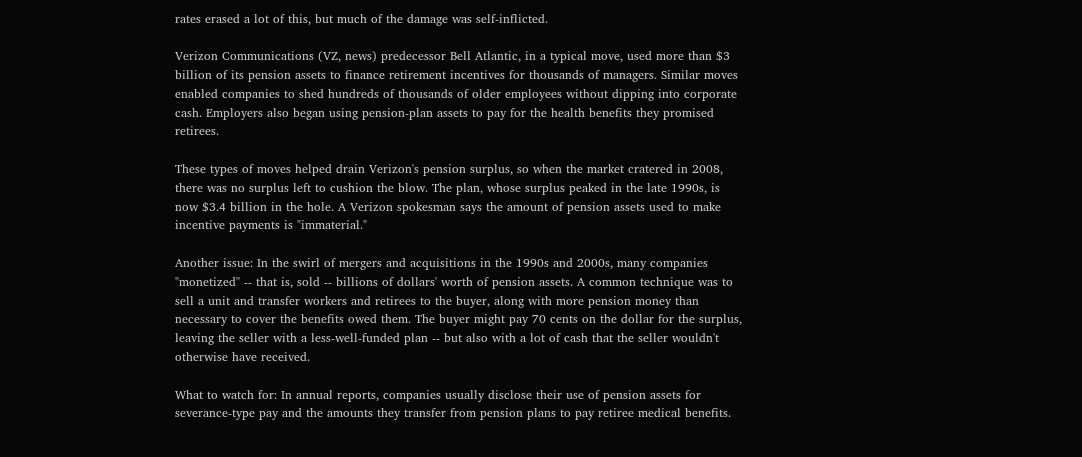rates erased a lot of this, but much of the damage was self-inflicted.

Verizon Communications (VZ, news) predecessor Bell Atlantic, in a typical move, used more than $3 billion of its pension assets to finance retirement incentives for thousands of managers. Similar moves enabled companies to shed hundreds of thousands of older employees without dipping into corporate cash. Employers also began using pension-plan assets to pay for the health benefits they promised retirees.

These types of moves helped drain Verizon's pension surplus, so when the market cratered in 2008, there was no surplus left to cushion the blow. The plan, whose surplus peaked in the late 1990s, is now $3.4 billion in the hole. A Verizon spokesman says the amount of pension assets used to make incentive payments is "immaterial."

Another issue: In the swirl of mergers and acquisitions in the 1990s and 2000s, many companies "monetized" -- that is, sold -- billions of dollars' worth of pension assets. A common technique was to sell a unit and transfer workers and retirees to the buyer, along with more pension money than necessary to cover the benefits owed them. The buyer might pay 70 cents on the dollar for the surplus, leaving the seller with a less-well-funded plan -- but also with a lot of cash that the seller wouldn't otherwise have received.

What to watch for: In annual reports, companies usually disclose their use of pension assets for severance-type pay and the amounts they transfer from pension plans to pay retiree medical benefits.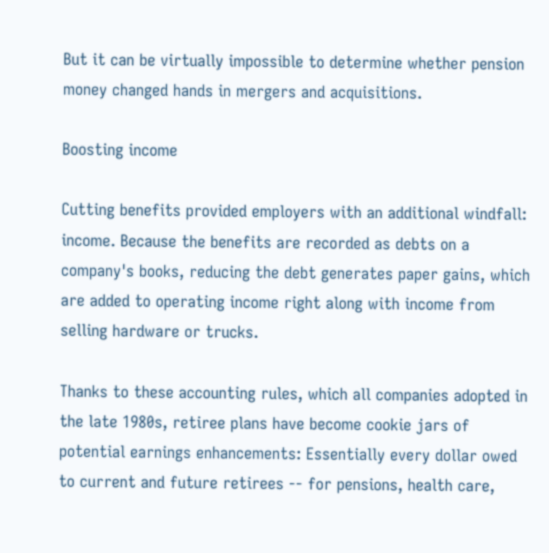But it can be virtually impossible to determine whether pension money changed hands in mergers and acquisitions.

Boosting income

Cutting benefits provided employers with an additional windfall: income. Because the benefits are recorded as debts on a company's books, reducing the debt generates paper gains, which are added to operating income right along with income from selling hardware or trucks.

Thanks to these accounting rules, which all companies adopted in the late 1980s, retiree plans have become cookie jars of potential earnings enhancements: Essentially every dollar owed to current and future retirees -- for pensions, health care,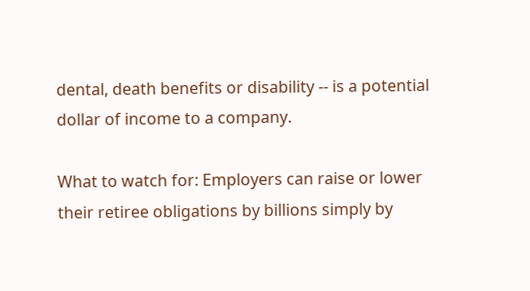dental, death benefits or disability -- is a potential dollar of income to a company.

What to watch for: Employers can raise or lower their retiree obligations by billions simply by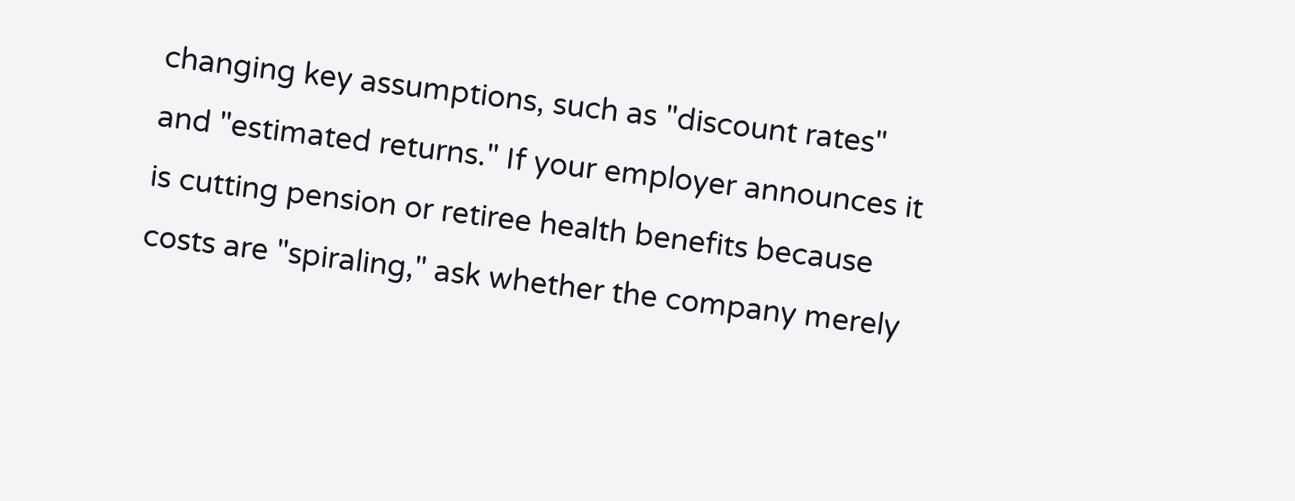changing key assumptions, such as "discount rates" and "estimated returns." If your employer announces it is cutting pension or retiree health benefits because costs are "spiraling," ask whether the company merely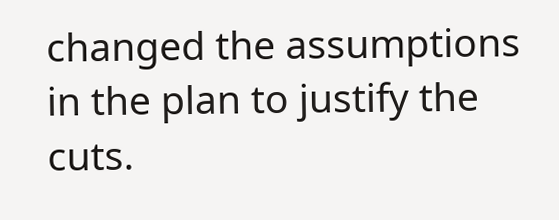changed the assumptions in the plan to justify the cuts.